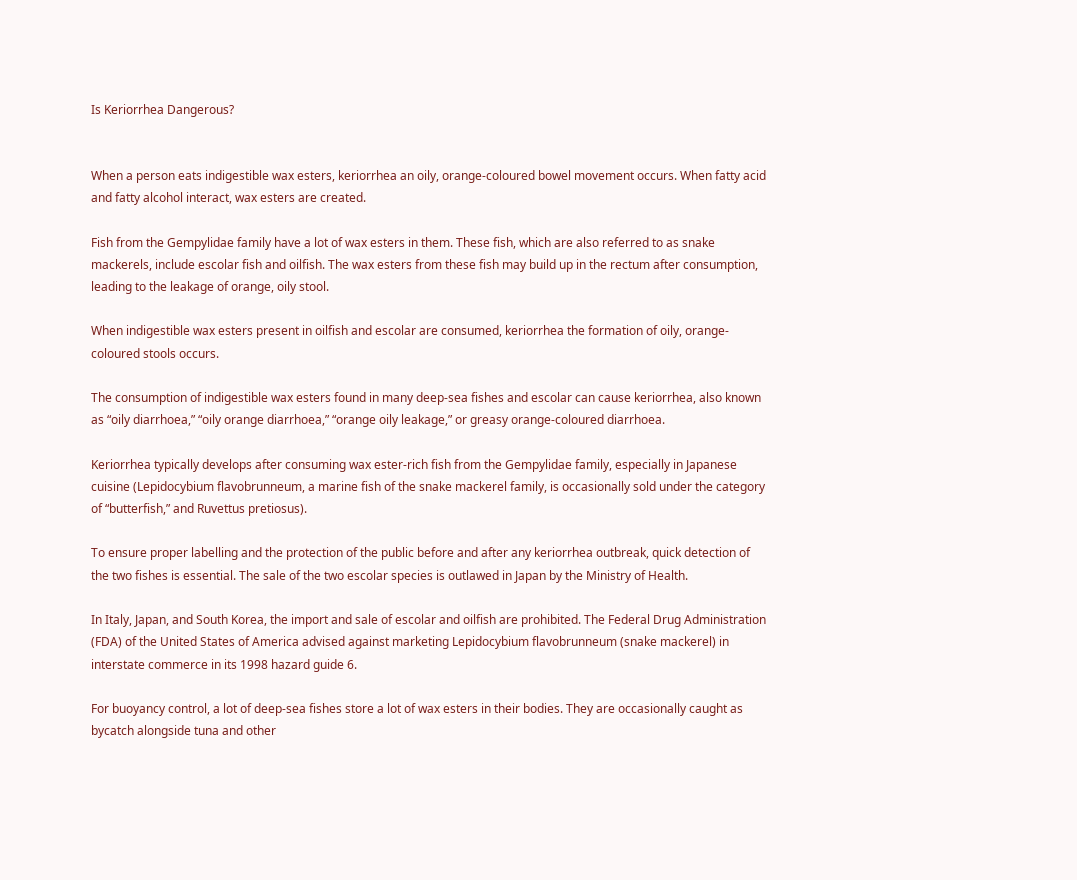Is Keriorrhea Dangerous?


When a person eats indigestible wax esters, keriorrhea an oily, orange-coloured bowel movement occurs. When fatty acid and fatty alcohol interact, wax esters are created.

Fish from the Gempylidae family have a lot of wax esters in them. These fish, which are also referred to as snake mackerels, include escolar fish and oilfish. The wax esters from these fish may build up in the rectum after consumption, leading to the leakage of orange, oily stool.

When indigestible wax esters present in oilfish and escolar are consumed, keriorrhea the formation of oily, orange-coloured stools occurs.

The consumption of indigestible wax esters found in many deep-sea fishes and escolar can cause keriorrhea, also known as “oily diarrhoea,” “oily orange diarrhoea,” “orange oily leakage,” or greasy orange-coloured diarrhoea.

Keriorrhea typically develops after consuming wax ester-rich fish from the Gempylidae family, especially in Japanese cuisine (Lepidocybium flavobrunneum, a marine fish of the snake mackerel family, is occasionally sold under the category of “butterfish,” and Ruvettus pretiosus).

To ensure proper labelling and the protection of the public before and after any keriorrhea outbreak, quick detection of the two fishes is essential. The sale of the two escolar species is outlawed in Japan by the Ministry of Health.

In Italy, Japan, and South Korea, the import and sale of escolar and oilfish are prohibited. The Federal Drug Administration (FDA) of the United States of America advised against marketing Lepidocybium flavobrunneum (snake mackerel) in interstate commerce in its 1998 hazard guide 6.

For buoyancy control, a lot of deep-sea fishes store a lot of wax esters in their bodies. They are occasionally caught as bycatch alongside tuna and other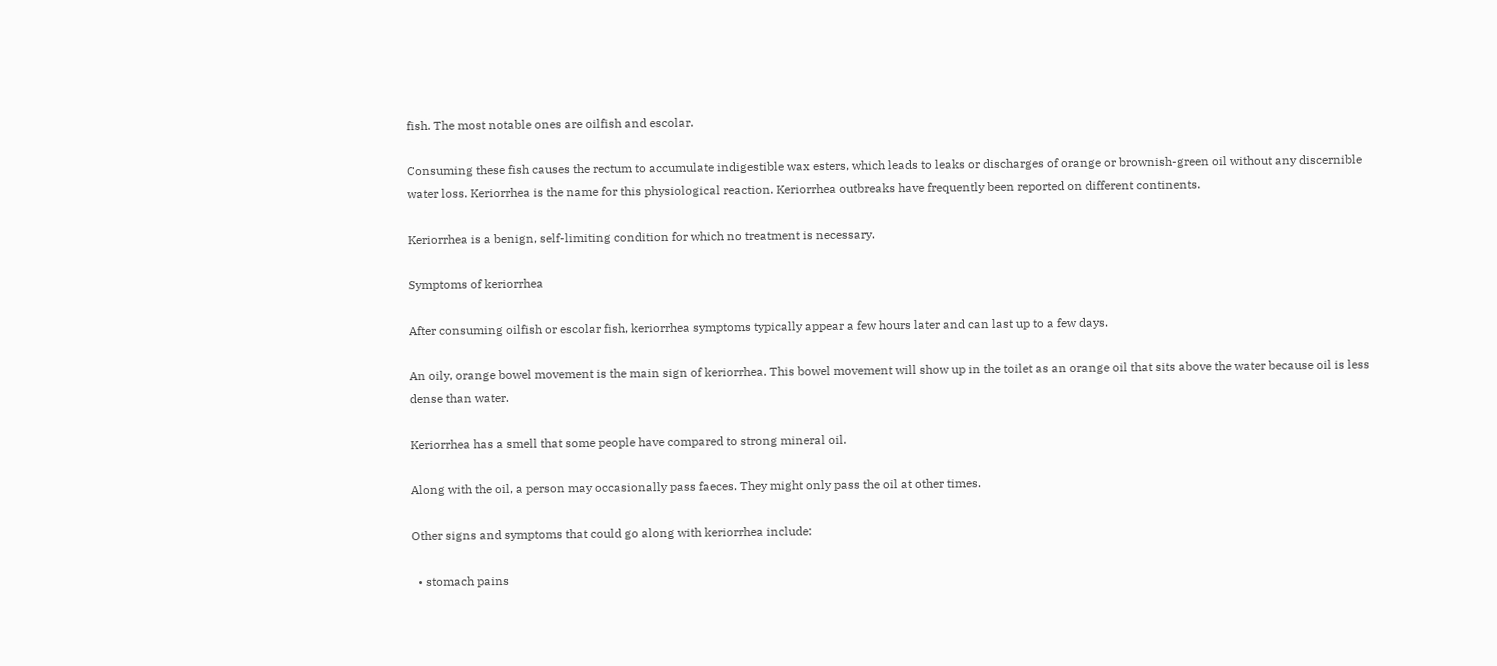fish. The most notable ones are oilfish and escolar.

Consuming these fish causes the rectum to accumulate indigestible wax esters, which leads to leaks or discharges of orange or brownish-green oil without any discernible water loss. Keriorrhea is the name for this physiological reaction. Keriorrhea outbreaks have frequently been reported on different continents.

Keriorrhea is a benign, self-limiting condition for which no treatment is necessary.

Symptoms of keriorrhea

After consuming oilfish or escolar fish, keriorrhea symptoms typically appear a few hours later and can last up to a few days.

An oily, orange bowel movement is the main sign of keriorrhea. This bowel movement will show up in the toilet as an orange oil that sits above the water because oil is less dense than water.

Keriorrhea has a smell that some people have compared to strong mineral oil.

Along with the oil, a person may occasionally pass faeces. They might only pass the oil at other times.

Other signs and symptoms that could go along with keriorrhea include:

  • stomach pains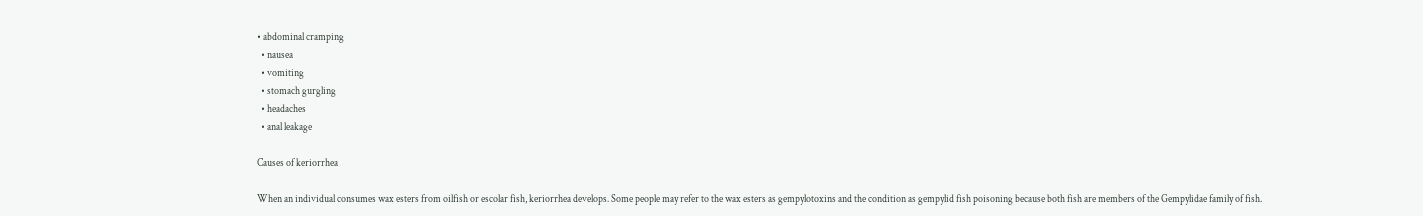• abdominal cramping
  • nausea
  • vomiting
  • stomach gurgling
  • headaches
  • anal leakage

Causes of keriorrhea

When an individual consumes wax esters from oilfish or escolar fish, keriorrhea develops. Some people may refer to the wax esters as gempylotoxins and the condition as gempylid fish poisoning because both fish are members of the Gempylidae family of fish.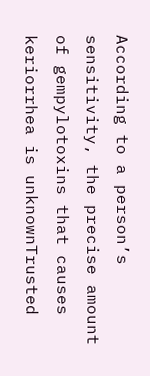According to a person’s sensitivity, the precise amount of gempylotoxins that causes keriorrhea is unknownTrusted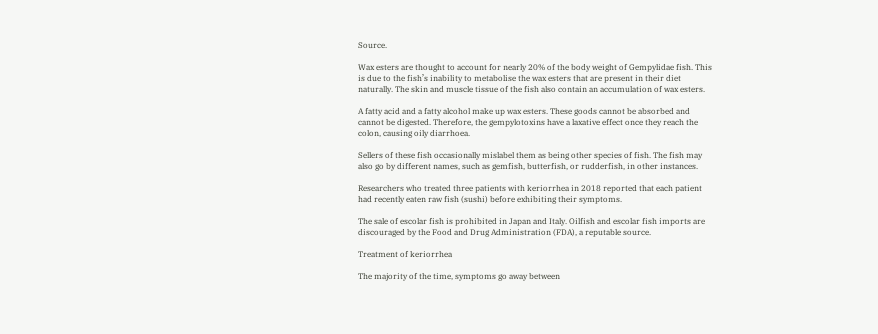Source.

Wax esters are thought to account for nearly 20% of the body weight of Gempylidae fish. This is due to the fish’s inability to metabolise the wax esters that are present in their diet naturally. The skin and muscle tissue of the fish also contain an accumulation of wax esters.

A fatty acid and a fatty alcohol make up wax esters. These goods cannot be absorbed and cannot be digested. Therefore, the gempylotoxins have a laxative effect once they reach the colon, causing oily diarrhoea.

Sellers of these fish occasionally mislabel them as being other species of fish. The fish may also go by different names, such as gemfish, butterfish, or rudderfish, in other instances.

Researchers who treated three patients with keriorrhea in 2018 reported that each patient had recently eaten raw fish (sushi) before exhibiting their symptoms.

The sale of escolar fish is prohibited in Japan and Italy. Oilfish and escolar fish imports are discouraged by the Food and Drug Administration (FDA), a reputable source.

Treatment of keriorrhea

The majority of the time, symptoms go away between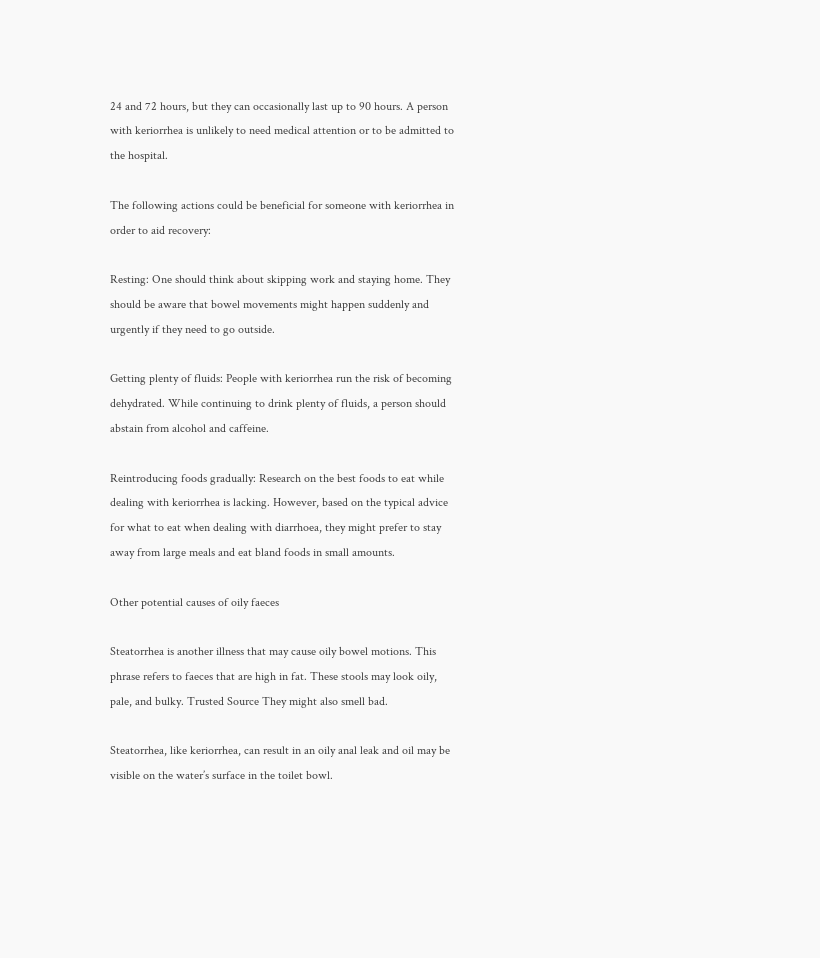24 and 72 hours, but they can occasionally last up to 90 hours. A person with keriorrhea is unlikely to need medical attention or to be admitted to the hospital.

The following actions could be beneficial for someone with keriorrhea in order to aid recovery:

Resting: One should think about skipping work and staying home. They should be aware that bowel movements might happen suddenly and urgently if they need to go outside.

Getting plenty of fluids: People with keriorrhea run the risk of becoming dehydrated. While continuing to drink plenty of fluids, a person should abstain from alcohol and caffeine.

Reintroducing foods gradually: Research on the best foods to eat while dealing with keriorrhea is lacking. However, based on the typical advice for what to eat when dealing with diarrhoea, they might prefer to stay away from large meals and eat bland foods in small amounts.

Other potential causes of oily faeces

Steatorrhea is another illness that may cause oily bowel motions. This phrase refers to faeces that are high in fat. These stools may look oily, pale, and bulky. Trusted Source They might also smell bad.

Steatorrhea, like keriorrhea, can result in an oily anal leak and oil may be visible on the water’s surface in the toilet bowl.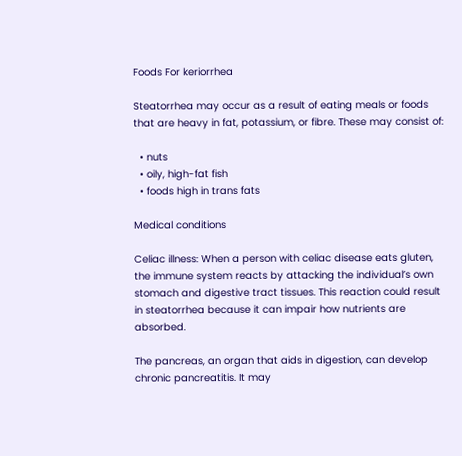Foods For keriorrhea

Steatorrhea may occur as a result of eating meals or foods that are heavy in fat, potassium, or fibre. These may consist of:

  • nuts
  • oily, high-fat fish
  • foods high in trans fats

Medical conditions

Celiac illness: When a person with celiac disease eats gluten, the immune system reacts by attacking the individual’s own stomach and digestive tract tissues. This reaction could result in steatorrhea because it can impair how nutrients are absorbed.

The pancreas, an organ that aids in digestion, can develop chronic pancreatitis. It may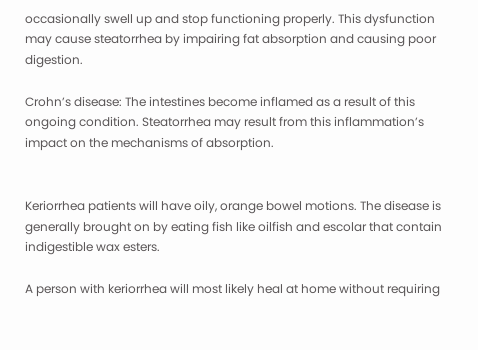occasionally swell up and stop functioning properly. This dysfunction may cause steatorrhea by impairing fat absorption and causing poor digestion.

Crohn’s disease: The intestines become inflamed as a result of this ongoing condition. Steatorrhea may result from this inflammation’s impact on the mechanisms of absorption.


Keriorrhea patients will have oily, orange bowel motions. The disease is generally brought on by eating fish like oilfish and escolar that contain indigestible wax esters.

A person with keriorrhea will most likely heal at home without requiring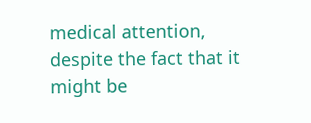medical attention, despite the fact that it might be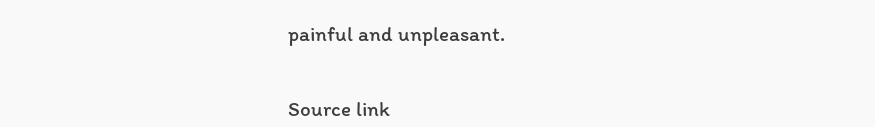painful and unpleasant.


Source link